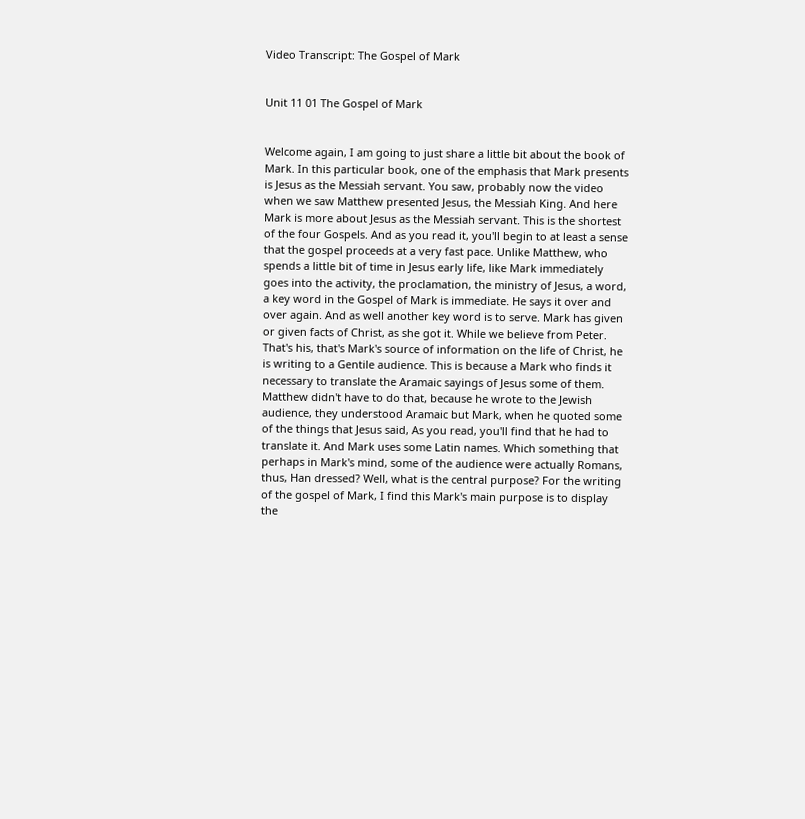Video Transcript: The Gospel of Mark


Unit 11 01 The Gospel of Mark


Welcome again, I am going to just share a little bit about the book of Mark. In this particular book, one of the emphasis that Mark presents is Jesus as the Messiah servant. You saw, probably now the video when we saw Matthew presented Jesus, the Messiah King. And here Mark is more about Jesus as the Messiah servant. This is the shortest of the four Gospels. And as you read it, you'll begin to at least a sense that the gospel proceeds at a very fast pace. Unlike Matthew, who spends a little bit of time in Jesus early life, like Mark immediately goes into the activity, the proclamation, the ministry of Jesus, a word, a key word in the Gospel of Mark is immediate. He says it over and over again. And as well another key word is to serve. Mark has given or given facts of Christ, as she got it. While we believe from Peter. That's his, that's Mark's source of information on the life of Christ, he is writing to a Gentile audience. This is because a Mark who finds it necessary to translate the Aramaic sayings of Jesus some of them. Matthew didn't have to do that, because he wrote to the Jewish audience, they understood Aramaic but Mark, when he quoted some of the things that Jesus said, As you read, you'll find that he had to translate it. And Mark uses some Latin names. Which something that perhaps in Mark's mind, some of the audience were actually Romans, thus, Han dressed? Well, what is the central purpose? For the writing of the gospel of Mark, I find this Mark's main purpose is to display the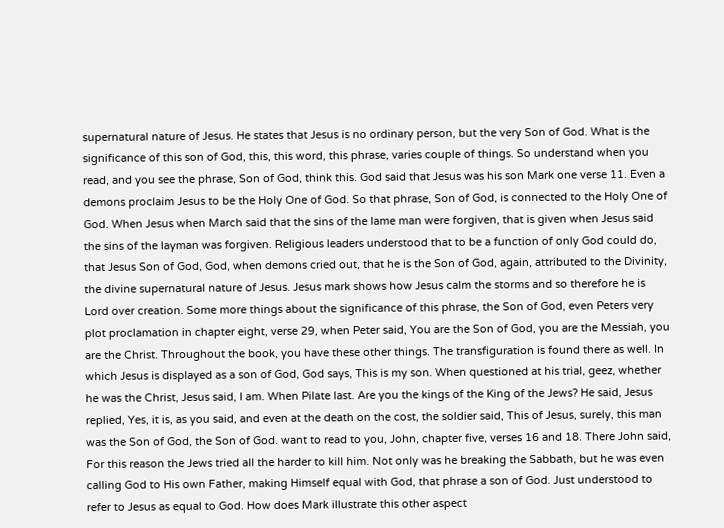supernatural nature of Jesus. He states that Jesus is no ordinary person, but the very Son of God. What is the significance of this son of God, this, this word, this phrase, varies couple of things. So understand when you read, and you see the phrase, Son of God, think this. God said that Jesus was his son Mark one verse 11. Even a demons proclaim Jesus to be the Holy One of God. So that phrase, Son of God, is connected to the Holy One of God. When Jesus when March said that the sins of the lame man were forgiven, that is given when Jesus said the sins of the layman was forgiven. Religious leaders understood that to be a function of only God could do, that Jesus Son of God, God, when demons cried out, that he is the Son of God, again, attributed to the Divinity, the divine supernatural nature of Jesus. Jesus mark shows how Jesus calm the storms and so therefore he is Lord over creation. Some more things about the significance of this phrase, the Son of God, even Peters very plot proclamation in chapter eight, verse 29, when Peter said, You are the Son of God, you are the Messiah, you are the Christ. Throughout the book, you have these other things. The transfiguration is found there as well. In which Jesus is displayed as a son of God, God says, This is my son. When questioned at his trial, geez, whether he was the Christ, Jesus said, I am. When Pilate last. Are you the kings of the King of the Jews? He said, Jesus replied, Yes, it is, as you said, and even at the death on the cost, the soldier said, This of Jesus, surely, this man was the Son of God, the Son of God. want to read to you, John, chapter five, verses 16 and 18. There John said, For this reason the Jews tried all the harder to kill him. Not only was he breaking the Sabbath, but he was even calling God to His own Father, making Himself equal with God, that phrase a son of God. Just understood to refer to Jesus as equal to God. How does Mark illustrate this other aspect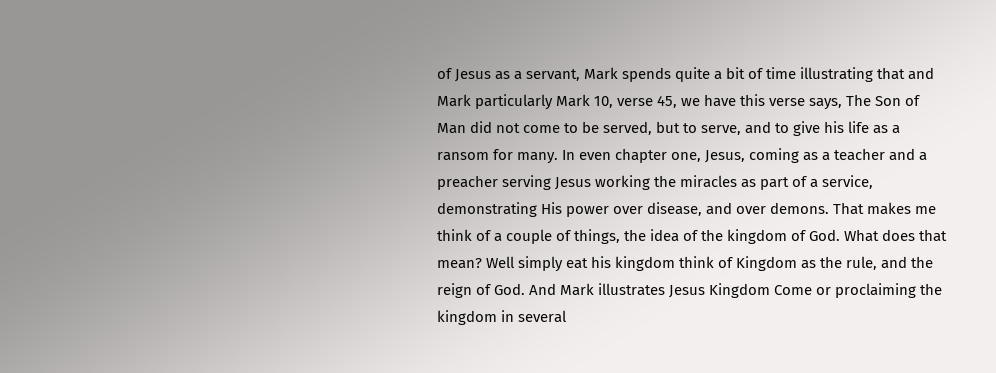of Jesus as a servant, Mark spends quite a bit of time illustrating that and Mark particularly Mark 10, verse 45, we have this verse says, The Son of Man did not come to be served, but to serve, and to give his life as a ransom for many. In even chapter one, Jesus, coming as a teacher and a preacher serving Jesus working the miracles as part of a service, demonstrating His power over disease, and over demons. That makes me think of a couple of things, the idea of the kingdom of God. What does that mean? Well simply eat his kingdom think of Kingdom as the rule, and the reign of God. And Mark illustrates Jesus Kingdom Come or proclaiming the kingdom in several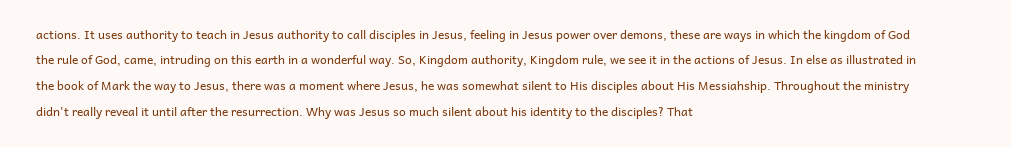actions. It uses authority to teach in Jesus authority to call disciples in Jesus, feeling in Jesus power over demons, these are ways in which the kingdom of God the rule of God, came, intruding on this earth in a wonderful way. So, Kingdom authority, Kingdom rule, we see it in the actions of Jesus. In else as illustrated in the book of Mark the way to Jesus, there was a moment where Jesus, he was somewhat silent to His disciples about His Messiahship. Throughout the ministry didn't really reveal it until after the resurrection. Why was Jesus so much silent about his identity to the disciples? That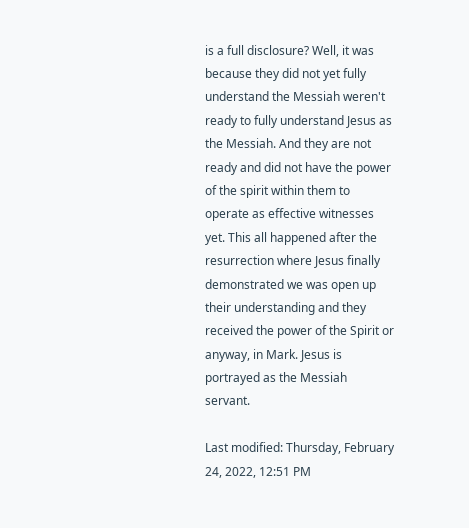is a full disclosure? Well, it was because they did not yet fully understand the Messiah weren't ready to fully understand Jesus as the Messiah. And they are not ready and did not have the power of the spirit within them to operate as effective witnesses yet. This all happened after the resurrection where Jesus finally demonstrated we was open up their understanding and they received the power of the Spirit or anyway, in Mark. Jesus is portrayed as the Messiah servant.

Last modified: Thursday, February 24, 2022, 12:51 PM